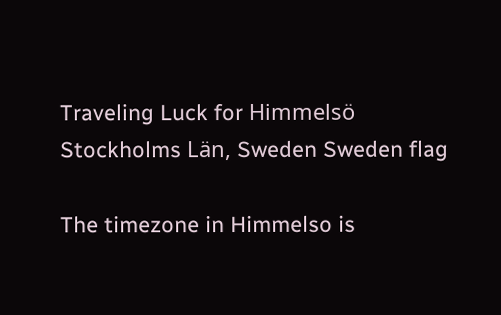Traveling Luck for Himmelsö Stockholms Län, Sweden Sweden flag

The timezone in Himmelso is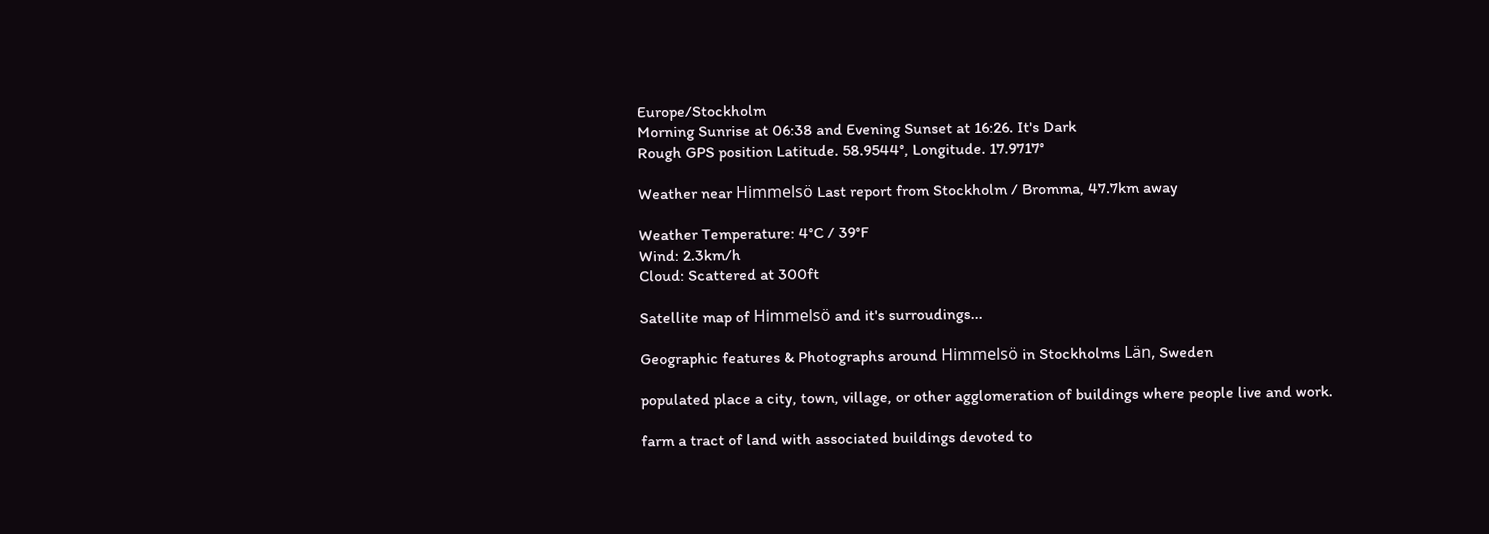Europe/Stockholm
Morning Sunrise at 06:38 and Evening Sunset at 16:26. It's Dark
Rough GPS position Latitude. 58.9544°, Longitude. 17.9717°

Weather near Himmelsö Last report from Stockholm / Bromma, 47.7km away

Weather Temperature: 4°C / 39°F
Wind: 2.3km/h
Cloud: Scattered at 300ft

Satellite map of Himmelsö and it's surroudings...

Geographic features & Photographs around Himmelsö in Stockholms Län, Sweden

populated place a city, town, village, or other agglomeration of buildings where people live and work.

farm a tract of land with associated buildings devoted to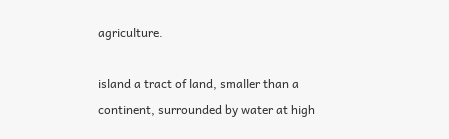agriculture.

island a tract of land, smaller than a continent, surrounded by water at high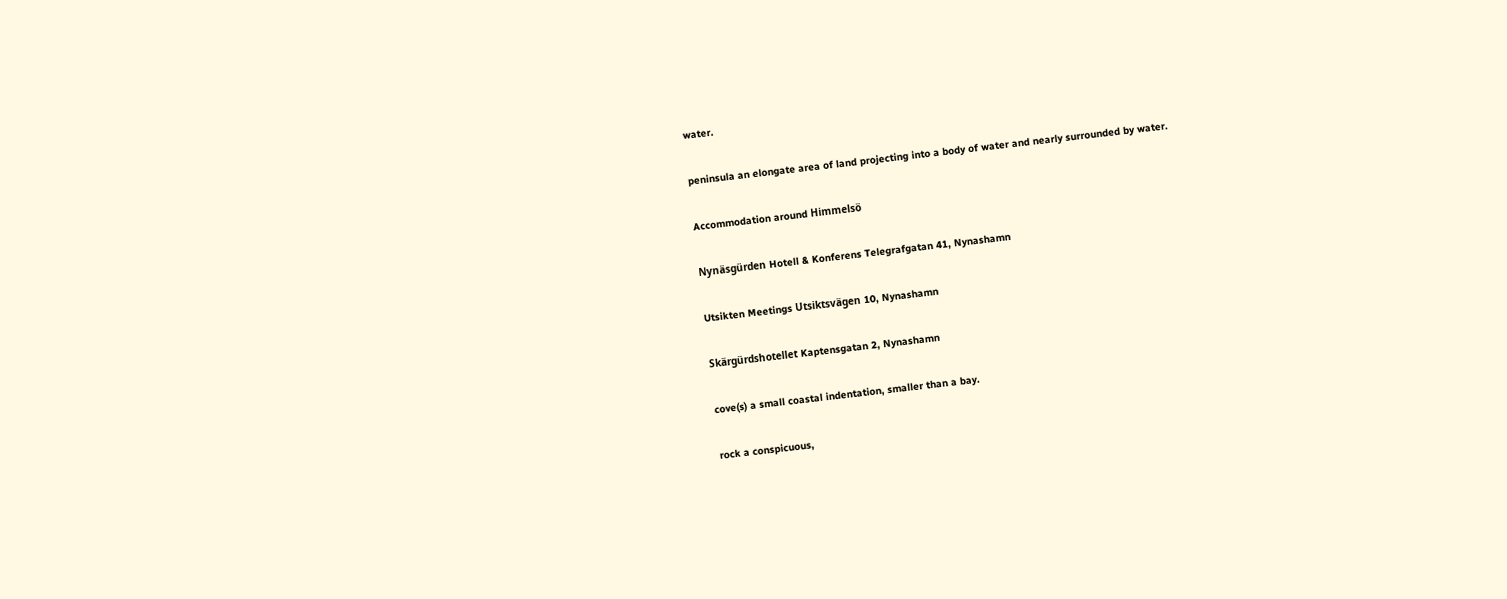water.

peninsula an elongate area of land projecting into a body of water and nearly surrounded by water.

Accommodation around Himmelsö

Nynäsgürden Hotell & Konferens Telegrafgatan 41, Nynashamn

Utsikten Meetings Utsiktsvägen 10, Nynashamn

Skärgürdshotellet Kaptensgatan 2, Nynashamn

cove(s) a small coastal indentation, smaller than a bay.

rock a conspicuous,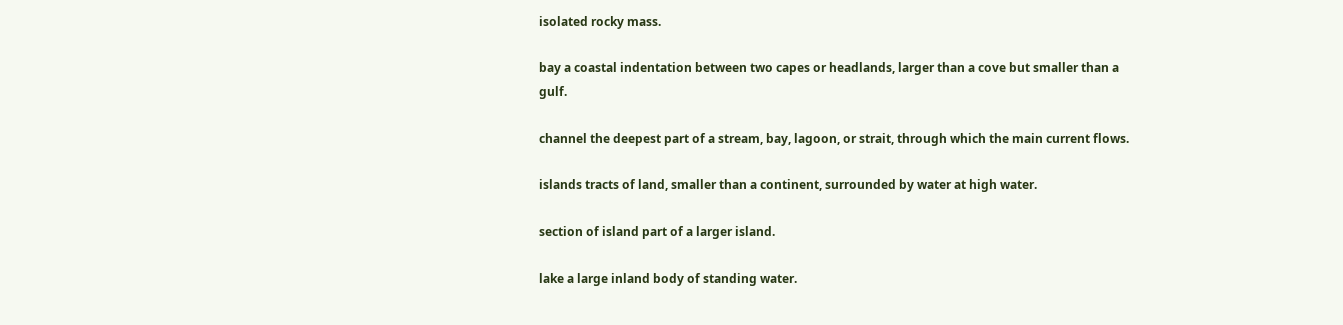isolated rocky mass.

bay a coastal indentation between two capes or headlands, larger than a cove but smaller than a gulf.

channel the deepest part of a stream, bay, lagoon, or strait, through which the main current flows.

islands tracts of land, smaller than a continent, surrounded by water at high water.

section of island part of a larger island.

lake a large inland body of standing water.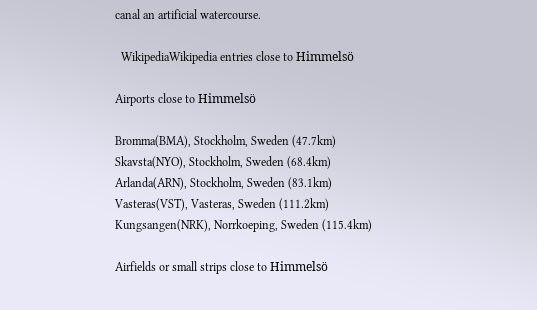canal an artificial watercourse.

  WikipediaWikipedia entries close to Himmelsö

Airports close to Himmelsö

Bromma(BMA), Stockholm, Sweden (47.7km)
Skavsta(NYO), Stockholm, Sweden (68.4km)
Arlanda(ARN), Stockholm, Sweden (83.1km)
Vasteras(VST), Vasteras, Sweden (111.2km)
Kungsangen(NRK), Norrkoeping, Sweden (115.4km)

Airfields or small strips close to Himmelsö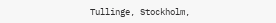Tullinge, Stockholm,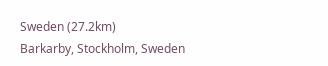Sweden (27.2km)
Barkarby, Stockholm, Sweden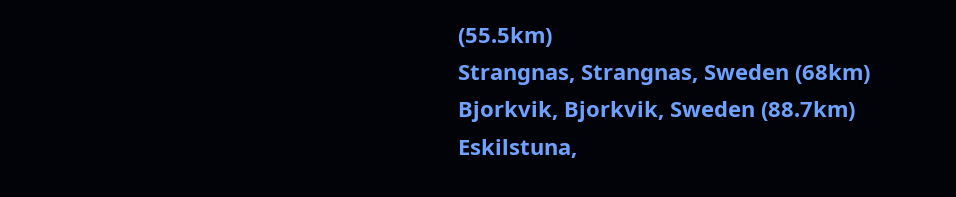(55.5km)
Strangnas, Strangnas, Sweden (68km)
Bjorkvik, Bjorkvik, Sweden (88.7km)
Eskilstuna,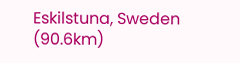Eskilstuna, Sweden (90.6km)